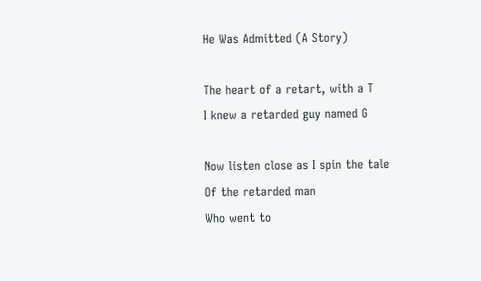He Was Admitted (A Story)

The heart of a retart, with a T
I knew a retarded guy named G

Now listen close as I spin the tale
Of the retarded man
Who went to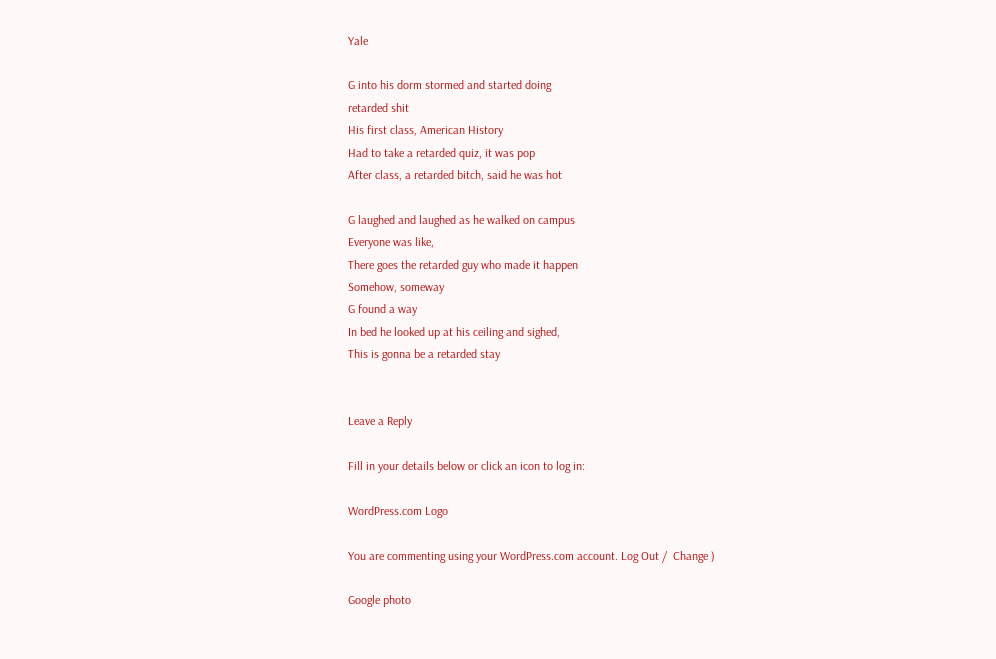Yale

G into his dorm stormed and started doing
retarded shit
His first class, American History
Had to take a retarded quiz, it was pop
After class, a retarded bitch, said he was hot

G laughed and laughed as he walked on campus
Everyone was like,
There goes the retarded guy who made it happen
Somehow, someway
G found a way
In bed he looked up at his ceiling and sighed,
This is gonna be a retarded stay


Leave a Reply

Fill in your details below or click an icon to log in:

WordPress.com Logo

You are commenting using your WordPress.com account. Log Out /  Change )

Google photo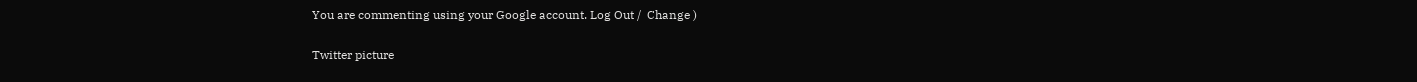You are commenting using your Google account. Log Out /  Change )

Twitter picture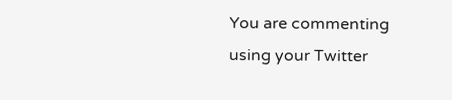You are commenting using your Twitter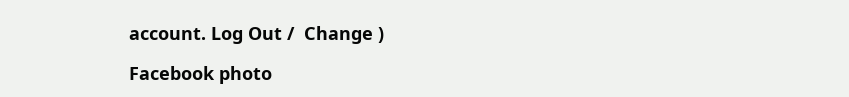account. Log Out /  Change )

Facebook photo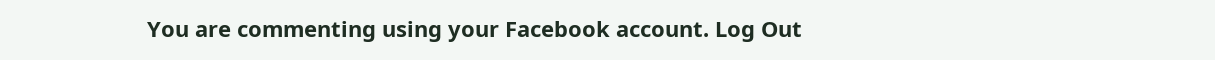You are commenting using your Facebook account. Log Out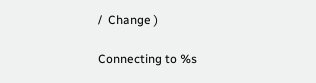/  Change )

Connecting to %s